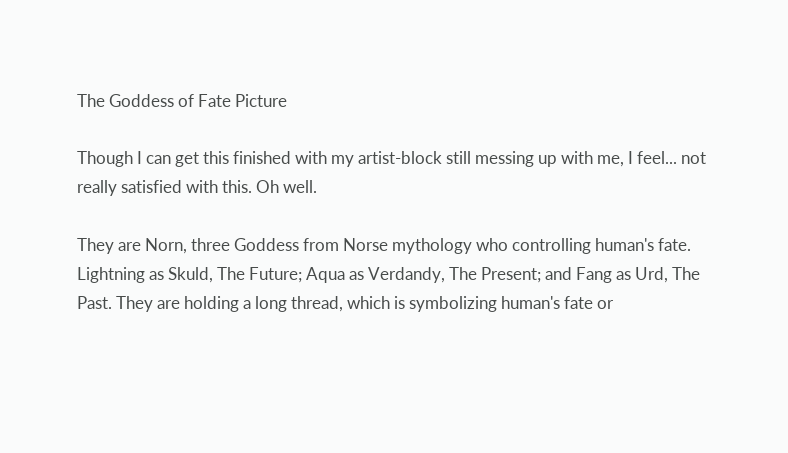The Goddess of Fate Picture

Though I can get this finished with my artist-block still messing up with me, I feel... not really satisfied with this. Oh well.

They are Norn, three Goddess from Norse mythology who controlling human's fate. Lightning as Skuld, The Future; Aqua as Verdandy, The Present; and Fang as Urd, The Past. They are holding a long thread, which is symbolizing human's fate or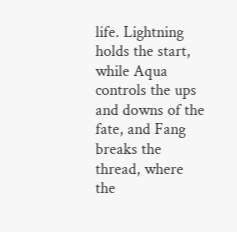life. Lightning holds the start, while Aqua controls the ups and downs of the fate, and Fang breaks the thread, where the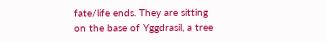fate/life ends. They are sitting on the base of Yggdrasil, a tree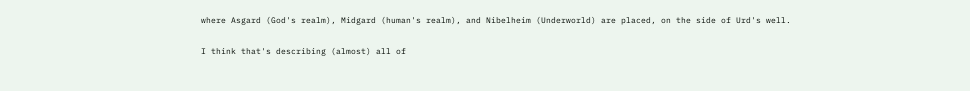where Asgard (God's realm), Midgard (human's realm), and Nibelheim (Underworld) are placed, on the side of Urd's well.

I think that's describing (almost) all of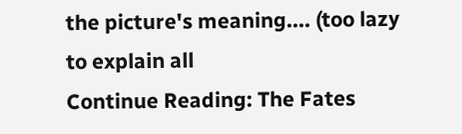the picture's meaning.... (too lazy to explain all
Continue Reading: The Fates